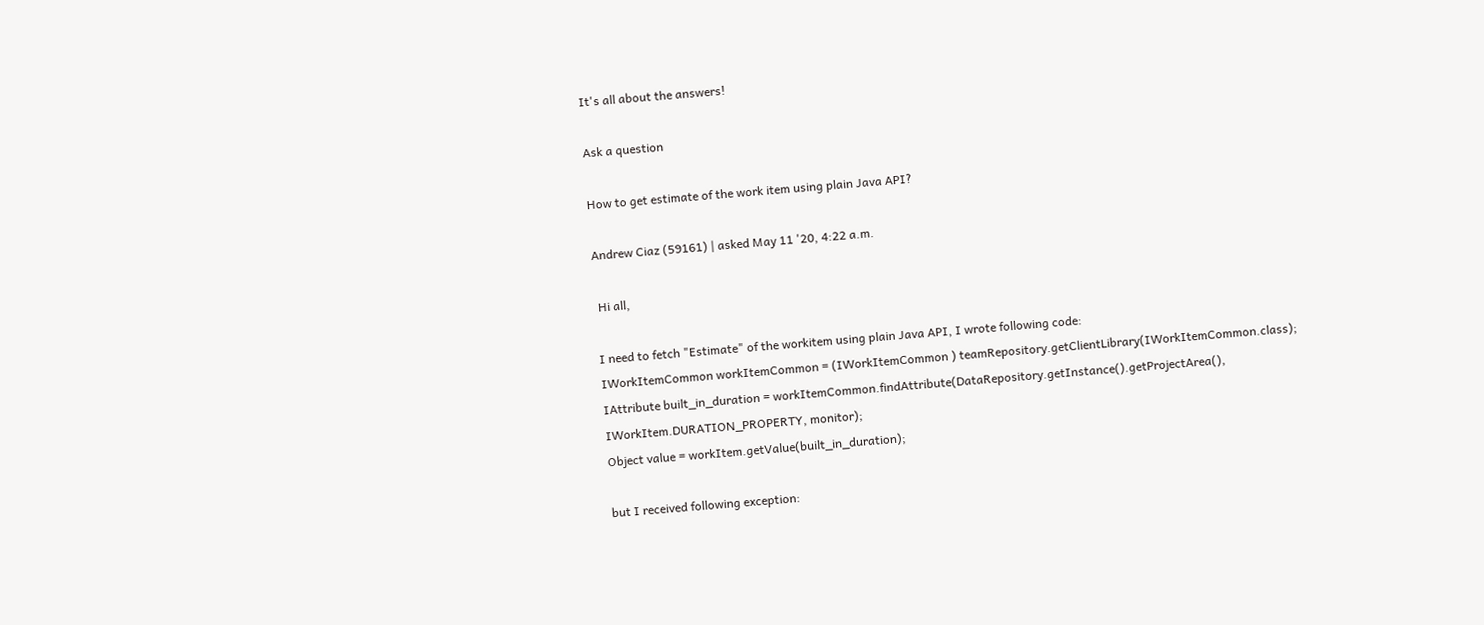It's all about the answers!

Ask a question

How to get estimate of the work item using plain Java API?

Andrew Ciaz (59161) | asked May 11 '20, 4:22 a.m.

 Hi all,

I need to fetch "Estimate" of the workitem using plain Java API, I wrote following code:
IWorkItemCommon workItemCommon = (IWorkItemCommon ) teamRepository.getClientLibrary(IWorkItemCommon.class);
IAttribute built_in_duration = workItemCommon.findAttribute(DataRepository.getInstance().getProjectArea(), IWorkItem.DURATION_PROPERTY, monitor);
Object value = workItem.getValue(built_in_duration);

but I received following exception: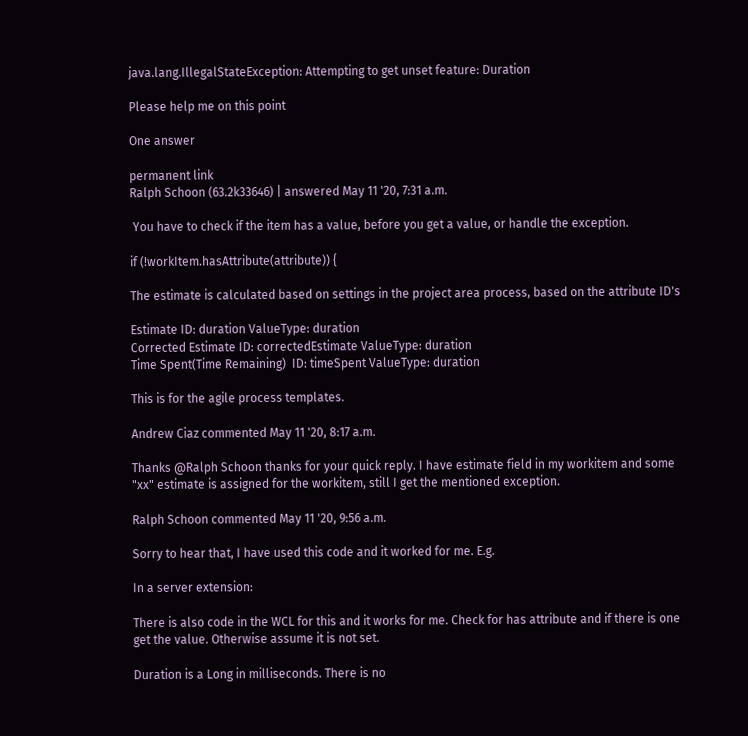java.lang.IllegalStateException: Attempting to get unset feature: Duration

Please help me on this point

One answer

permanent link
Ralph Schoon (63.2k33646) | answered May 11 '20, 7:31 a.m.

 You have to check if the item has a value, before you get a value, or handle the exception.

if (!workItem.hasAttribute(attribute)) {

The estimate is calculated based on settings in the project area process, based on the attribute ID's

Estimate ID: duration ValueType: duration
Corrected Estimate ID: correctedEstimate ValueType: duration
Time Spent(Time Remaining)  ID: timeSpent ValueType: duration

This is for the agile process templates.

Andrew Ciaz commented May 11 '20, 8:17 a.m.

Thanks @Ralph Schoon thanks for your quick reply. I have estimate field in my workitem and some "xx" estimate is assigned for the workitem, still I get the mentioned exception.

Ralph Schoon commented May 11 '20, 9:56 a.m.

Sorry to hear that, I have used this code and it worked for me. E.g.

In a server extension:

There is also code in the WCL for this and it works for me. Check for has attribute and if there is one get the value. Otherwise assume it is not set.

Duration is a Long in milliseconds. There is no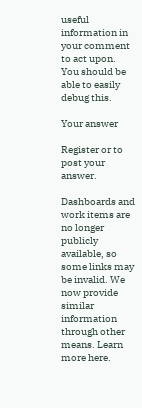useful information in your comment to act upon. You should be able to easily debug this.

Your answer

Register or to post your answer.

Dashboards and work items are no longer publicly available, so some links may be invalid. We now provide similar information through other means. Learn more here.